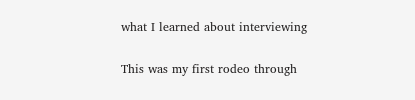what I learned about interviewing

This was my first rodeo through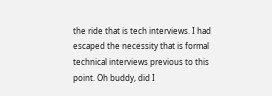the ride that is tech interviews. I had escaped the necessity that is formal technical interviews previous to this point. Oh buddy, did I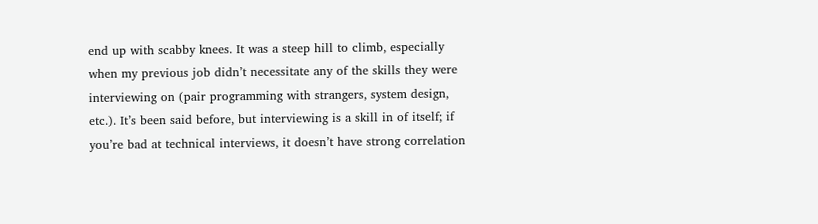end up with scabby knees. It was a steep hill to climb, especially when my previous job didn’t necessitate any of the skills they were interviewing on (pair programming with strangers, system design, etc.). It’s been said before, but interviewing is a skill in of itself; if you’re bad at technical interviews, it doesn’t have strong correlation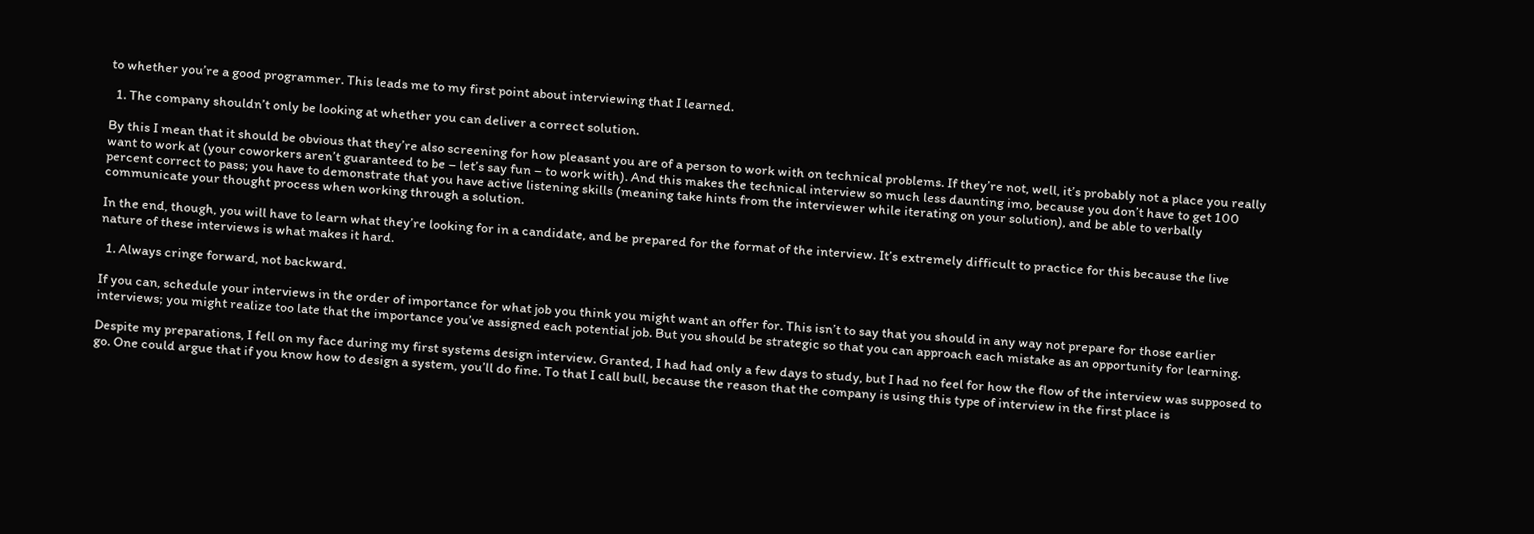to whether you’re a good programmer. This leads me to my first point about interviewing that I learned.

  1. The company shouldn’t only be looking at whether you can deliver a correct solution.

By this I mean that it should be obvious that they’re also screening for how pleasant you are of a person to work with on technical problems. If they’re not, well, it’s probably not a place you really want to work at (your coworkers aren’t guaranteed to be – let’s say fun – to work with). And this makes the technical interview so much less daunting imo, because you don’t have to get 100 percent correct to pass; you have to demonstrate that you have active listening skills (meaning take hints from the interviewer while iterating on your solution), and be able to verbally communicate your thought process when working through a solution.

In the end, though, you will have to learn what they’re looking for in a candidate, and be prepared for the format of the interview. It’s extremely difficult to practice for this because the live nature of these interviews is what makes it hard.

  1. Always cringe forward, not backward.

If you can, schedule your interviews in the order of importance for what job you think you might want an offer for. This isn’t to say that you should in any way not prepare for those earlier interviews; you might realize too late that the importance you’ve assigned each potential job. But you should be strategic so that you can approach each mistake as an opportunity for learning.

Despite my preparations, I fell on my face during my first systems design interview. Granted, I had had only a few days to study, but I had no feel for how the flow of the interview was supposed to go. One could argue that if you know how to design a system, you’ll do fine. To that I call bull, because the reason that the company is using this type of interview in the first place is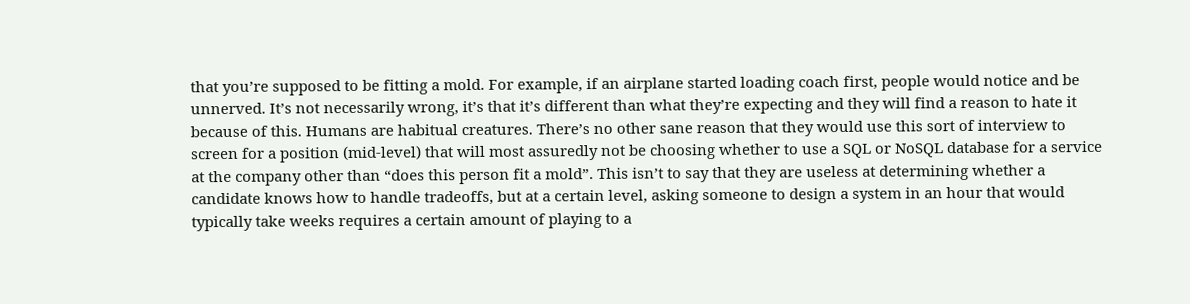that you’re supposed to be fitting a mold. For example, if an airplane started loading coach first, people would notice and be unnerved. It’s not necessarily wrong, it’s that it’s different than what they’re expecting and they will find a reason to hate it because of this. Humans are habitual creatures. There’s no other sane reason that they would use this sort of interview to screen for a position (mid-level) that will most assuredly not be choosing whether to use a SQL or NoSQL database for a service at the company other than “does this person fit a mold”. This isn’t to say that they are useless at determining whether a candidate knows how to handle tradeoffs, but at a certain level, asking someone to design a system in an hour that would typically take weeks requires a certain amount of playing to a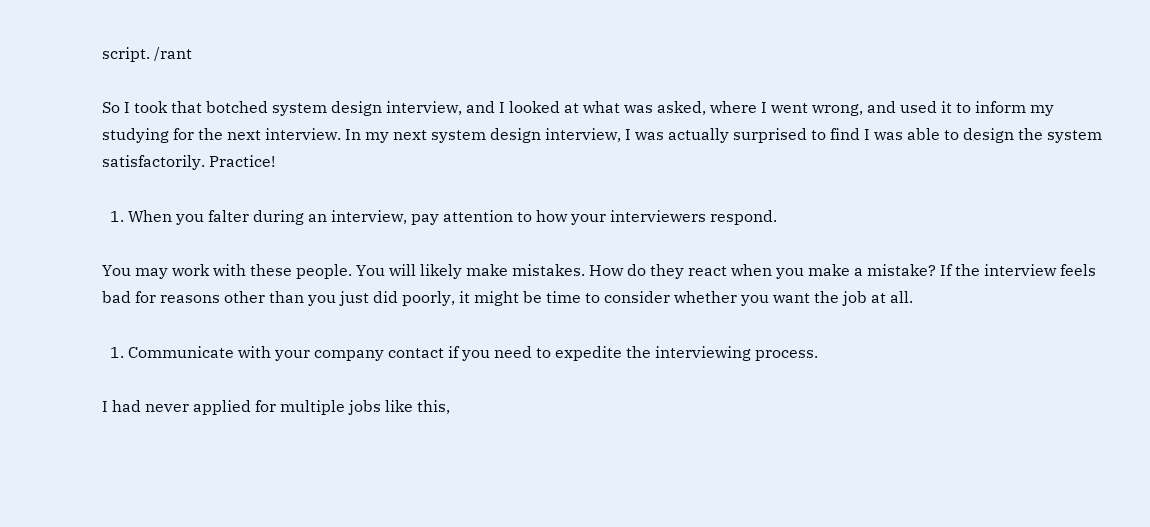script. /rant

So I took that botched system design interview, and I looked at what was asked, where I went wrong, and used it to inform my studying for the next interview. In my next system design interview, I was actually surprised to find I was able to design the system satisfactorily. Practice!

  1. When you falter during an interview, pay attention to how your interviewers respond.

You may work with these people. You will likely make mistakes. How do they react when you make a mistake? If the interview feels bad for reasons other than you just did poorly, it might be time to consider whether you want the job at all.

  1. Communicate with your company contact if you need to expedite the interviewing process.

I had never applied for multiple jobs like this,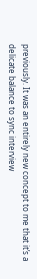previously. It was an entirely new concept to me that it’s a delicate balance to sync interview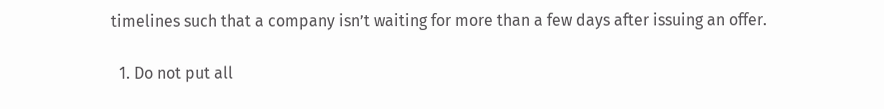timelines such that a company isn’t waiting for more than a few days after issuing an offer.

  1. Do not put all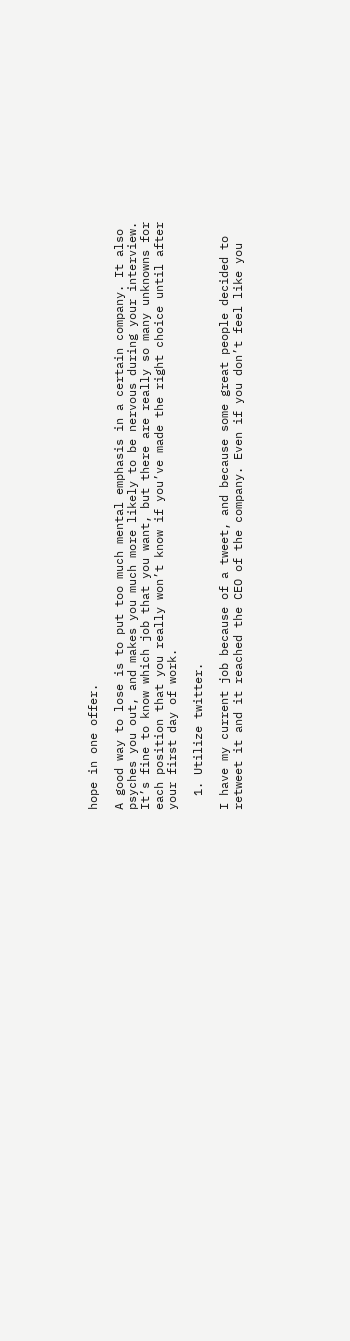hope in one offer.

A good way to lose is to put too much mental emphasis in a certain company. It also psyches you out, and makes you much more likely to be nervous during your interview. It’s fine to know which job that you want, but there are really so many unknowns for each position that you really won’t know if you’ve made the right choice until after your first day of work.

  1. Utilize twitter.

I have my current job because of a tweet, and because some great people decided to retweet it and it reached the CEO of the company. Even if you don’t feel like you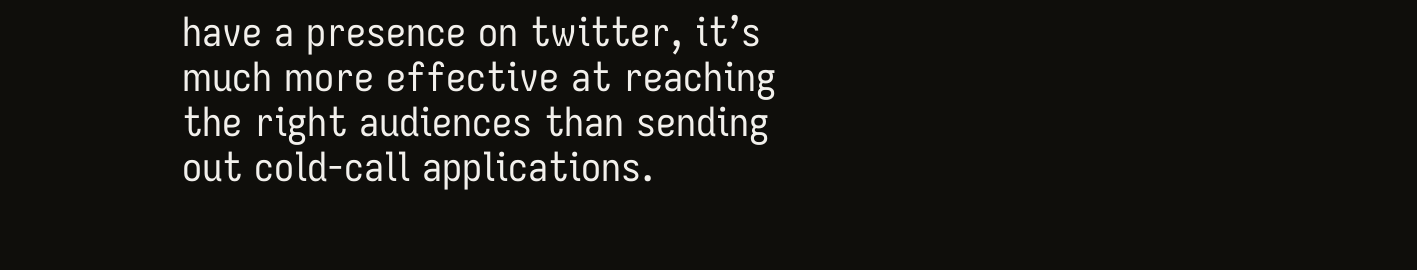have a presence on twitter, it’s much more effective at reaching the right audiences than sending out cold-call applications.